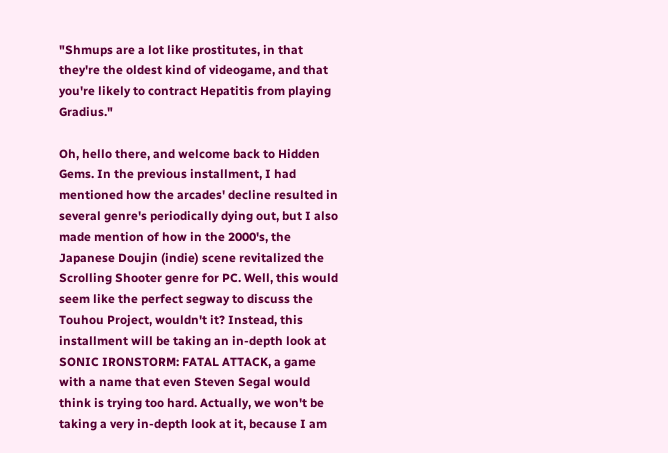"Shmups are a lot like prostitutes, in that they're the oldest kind of videogame, and that you're likely to contract Hepatitis from playing Gradius."

Oh, hello there, and welcome back to Hidden Gems. In the previous installment, I had mentioned how the arcades' decline resulted in several genre's periodically dying out, but I also made mention of how in the 2000's, the Japanese Doujin (indie) scene revitalized the Scrolling Shooter genre for PC. Well, this would seem like the perfect segway to discuss the Touhou Project, wouldn't it? Instead, this installment will be taking an in-depth look at SONIC IRONSTORM: FATAL ATTACK, a game with a name that even Steven Segal would think is trying too hard. Actually, we won't be taking a very in-depth look at it, because I am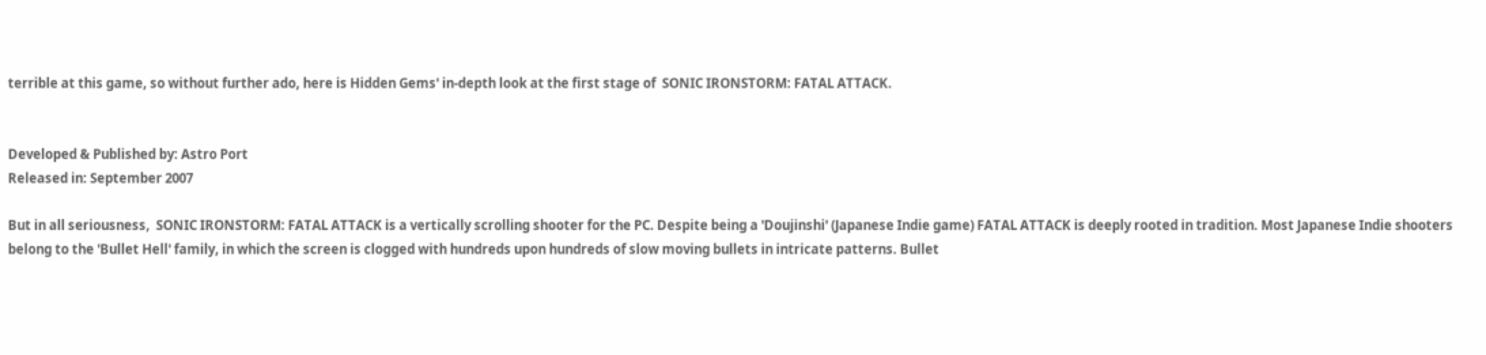terrible at this game, so without further ado, here is Hidden Gems' in-depth look at the first stage of  SONIC IRONSTORM: FATAL ATTACK.


Developed & Published by: Astro Port
Released in: September 2007

But in all seriousness,  SONIC IRONSTORM: FATAL ATTACK is a vertically scrolling shooter for the PC. Despite being a 'Doujinshi' (Japanese Indie game) FATAL ATTACK is deeply rooted in tradition. Most Japanese Indie shooters belong to the 'Bullet Hell' family, in which the screen is clogged with hundreds upon hundreds of slow moving bullets in intricate patterns. Bullet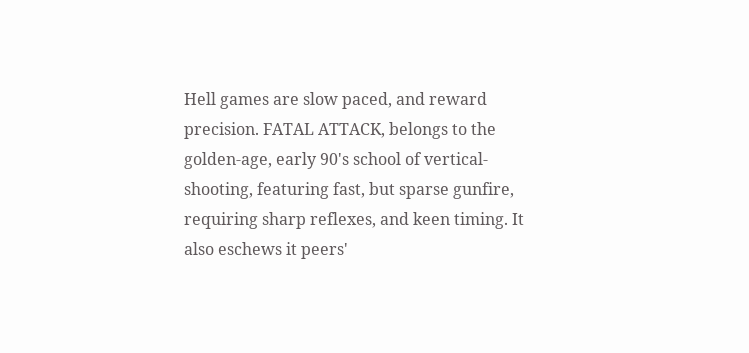Hell games are slow paced, and reward precision. FATAL ATTACK, belongs to the golden-age, early 90's school of vertical-shooting, featuring fast, but sparse gunfire, requiring sharp reflexes, and keen timing. It also eschews it peers'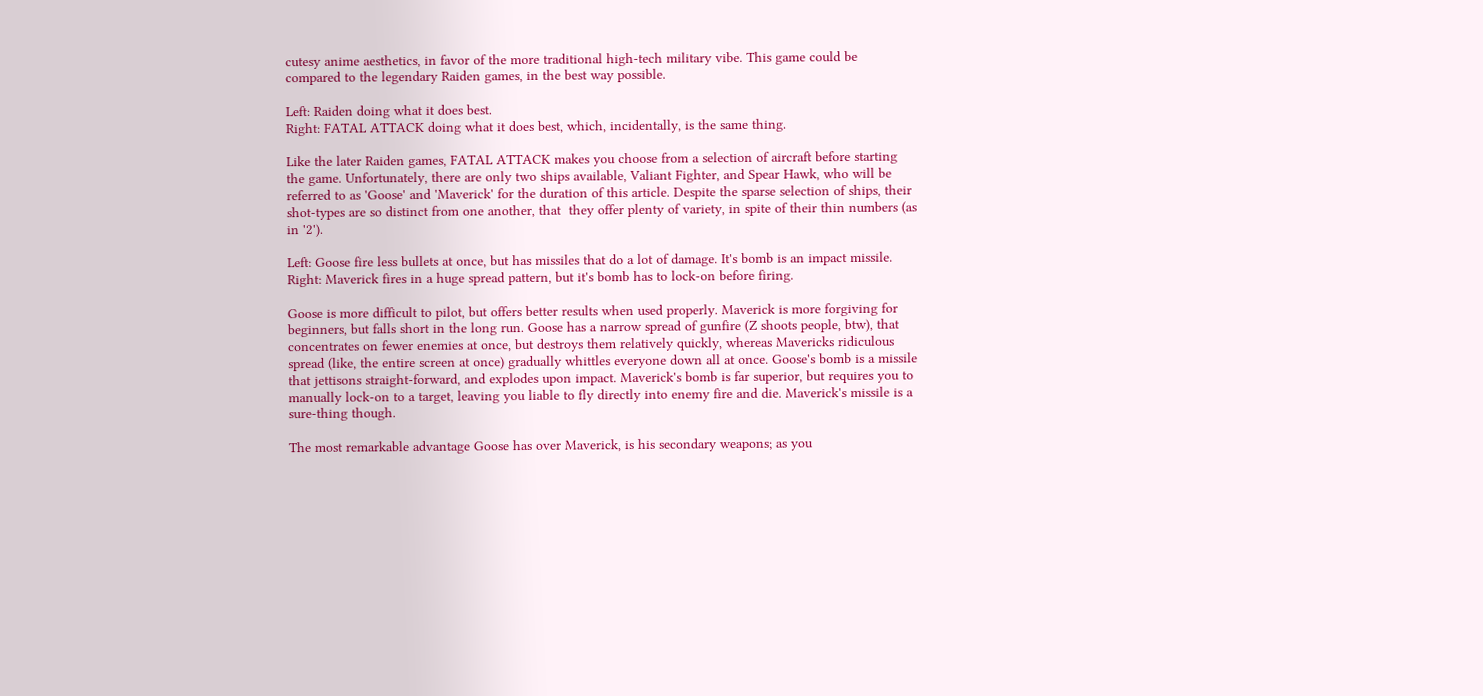cutesy anime aesthetics, in favor of the more traditional high-tech military vibe. This game could be compared to the legendary Raiden games, in the best way possible.

Left: Raiden doing what it does best.
Right: FATAL ATTACK doing what it does best, which, incidentally, is the same thing.

Like the later Raiden games, FATAL ATTACK makes you choose from a selection of aircraft before starting the game. Unfortunately, there are only two ships available, Valiant Fighter, and Spear Hawk, who will be referred to as 'Goose' and 'Maverick' for the duration of this article. Despite the sparse selection of ships, their shot-types are so distinct from one another, that  they offer plenty of variety, in spite of their thin numbers (as in '2').

Left: Goose fire less bullets at once, but has missiles that do a lot of damage. It's bomb is an impact missile.
Right: Maverick fires in a huge spread pattern, but it's bomb has to lock-on before firing.

Goose is more difficult to pilot, but offers better results when used properly. Maverick is more forgiving for  beginners, but falls short in the long run. Goose has a narrow spread of gunfire (Z shoots people, btw), that concentrates on fewer enemies at once, but destroys them relatively quickly, whereas Mavericks ridiculous spread (like, the entire screen at once) gradually whittles everyone down all at once. Goose's bomb is a missile that jettisons straight-forward, and explodes upon impact. Maverick's bomb is far superior, but requires you to manually lock-on to a target, leaving you liable to fly directly into enemy fire and die. Maverick's missile is a sure-thing though.

The most remarkable advantage Goose has over Maverick, is his secondary weapons; as you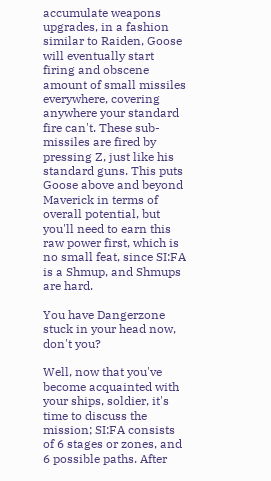accumulate weapons upgrades, in a fashion similar to Raiden, Goose will eventually start firing and obscene amount of small missiles everywhere, covering anywhere your standard fire can't. These sub-missiles are fired by pressing Z, just like his standard guns. This puts Goose above and beyond Maverick in terms of overall potential, but you'll need to earn this raw power first, which is no small feat, since SI:FA is a Shmup, and Shmups are hard.

You have Dangerzone stuck in your head now, don't you?

Well, now that you've become acquainted with your ships, soldier, it's time to discuss the mission; SI:FA consists of 6 stages or zones, and 6 possible paths. After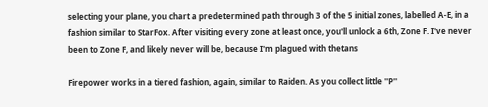selecting your plane, you chart a predetermined path through 3 of the 5 initial zones, labelled A-E, in a fashion similar to StarFox. After visiting every zone at least once, you'll unlock a 6th, Zone F. I've never been to Zone F, and likely never will be, because I'm plagued with thetans

Firepower works in a tiered fashion, again, similar to Raiden. As you collect little ''P''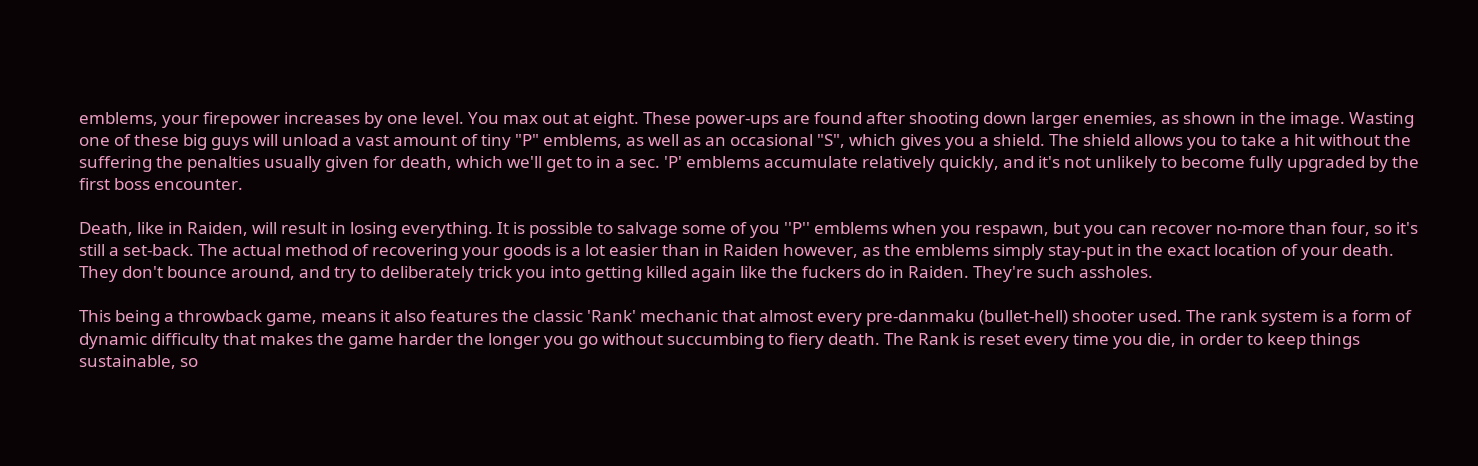emblems, your firepower increases by one level. You max out at eight. These power-ups are found after shooting down larger enemies, as shown in the image. Wasting one of these big guys will unload a vast amount of tiny "P" emblems, as well as an occasional "S", which gives you a shield. The shield allows you to take a hit without the suffering the penalties usually given for death, which we'll get to in a sec. 'P' emblems accumulate relatively quickly, and it's not unlikely to become fully upgraded by the first boss encounter.

Death, like in Raiden, will result in losing everything. It is possible to salvage some of you ''P'' emblems when you respawn, but you can recover no-more than four, so it's still a set-back. The actual method of recovering your goods is a lot easier than in Raiden however, as the emblems simply stay-put in the exact location of your death. They don't bounce around, and try to deliberately trick you into getting killed again like the fuckers do in Raiden. They're such assholes.

This being a throwback game, means it also features the classic 'Rank' mechanic that almost every pre-danmaku (bullet-hell) shooter used. The rank system is a form of dynamic difficulty that makes the game harder the longer you go without succumbing to fiery death. The Rank is reset every time you die, in order to keep things sustainable, so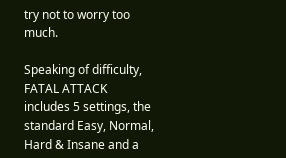try not to worry too much.

Speaking of difficulty, FATAL ATTACK includes 5 settings, the standard Easy, Normal, Hard & Insane and a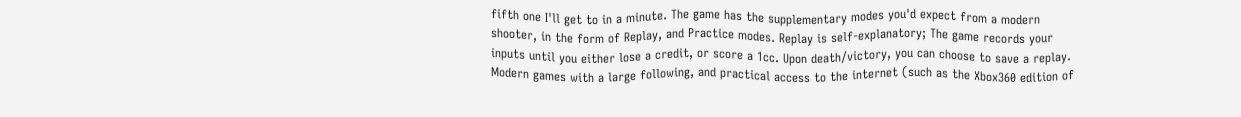fifth one I'll get to in a minute. The game has the supplementary modes you'd expect from a modern shooter, in the form of Replay, and Practice modes. Replay is self-explanatory; The game records your inputs until you either lose a credit, or score a 1cc. Upon death/victory, you can choose to save a replay. Modern games with a large following, and practical access to the internet (such as the Xbox360 edition of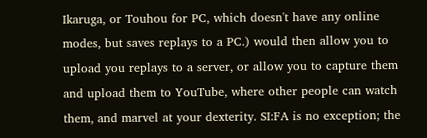Ikaruga, or Touhou for PC, which doesn't have any online modes, but saves replays to a PC.) would then allow you to upload you replays to a server, or allow you to capture them and upload them to YouTube, where other people can watch them, and marvel at your dexterity. SI:FA is no exception; the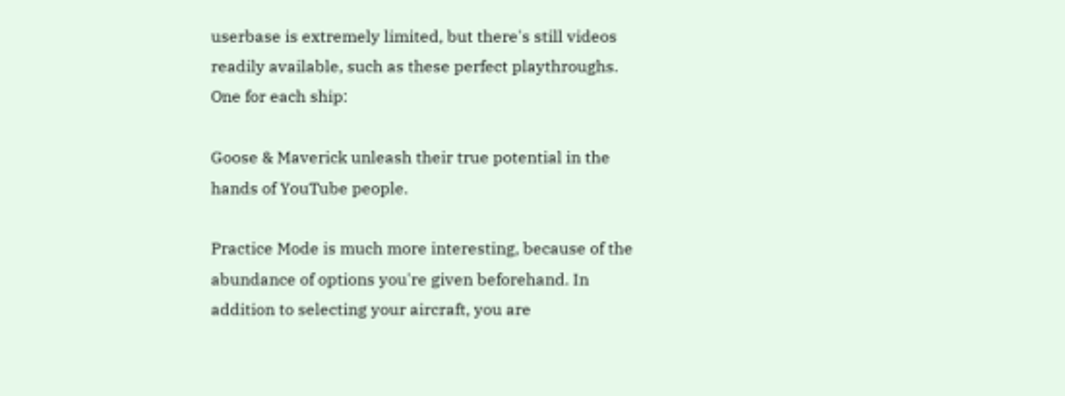userbase is extremely limited, but there's still videos readily available, such as these perfect playthroughs. One for each ship:

Goose & Maverick unleash their true potential in the hands of YouTube people.

Practice Mode is much more interesting, because of the abundance of options you're given beforehand. In addition to selecting your aircraft, you are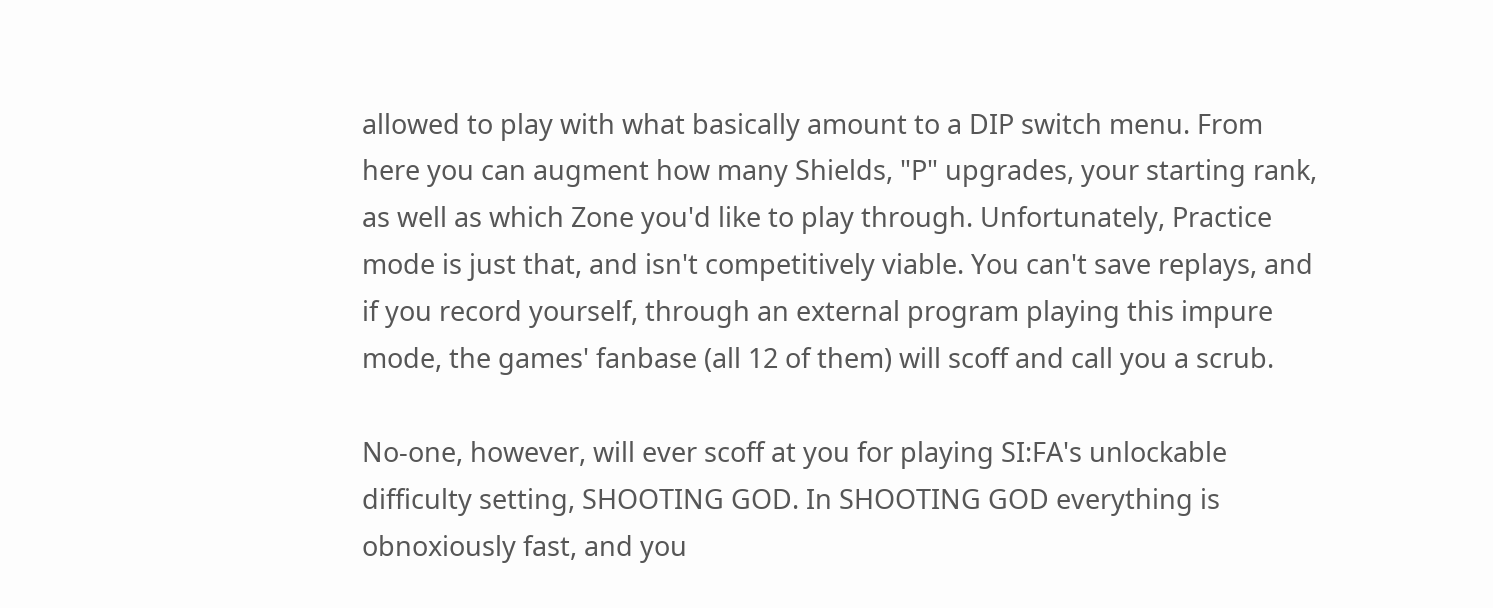allowed to play with what basically amount to a DIP switch menu. From here you can augment how many Shields, "P" upgrades, your starting rank, as well as which Zone you'd like to play through. Unfortunately, Practice mode is just that, and isn't competitively viable. You can't save replays, and if you record yourself, through an external program playing this impure mode, the games' fanbase (all 12 of them) will scoff and call you a scrub.

No-one, however, will ever scoff at you for playing SI:FA's unlockable difficulty setting, SHOOTING GOD. In SHOOTING GOD everything is obnoxiously fast, and you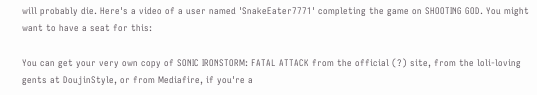will probably die. Here's a video of a user named 'SnakeEater7771' completing the game on SHOOTING GOD. You might want to have a seat for this:

You can get your very own copy of SONIC IRONSTORM: FATAL ATTACK from the official (?) site, from the loli-loving gents at DoujinStyle, or from Mediafire, if you're a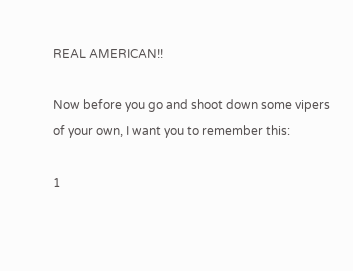REAL AMERICAN!!

Now before you go and shoot down some vipers of your own, I want you to remember this:

1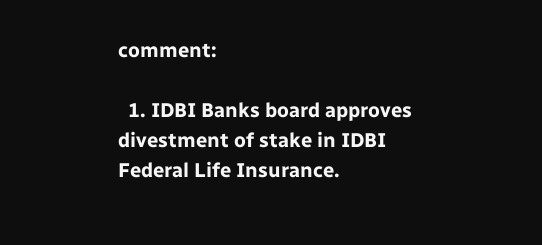comment:

  1. IDBI Banks board approves divestment of stake in IDBI Federal Life Insurance.